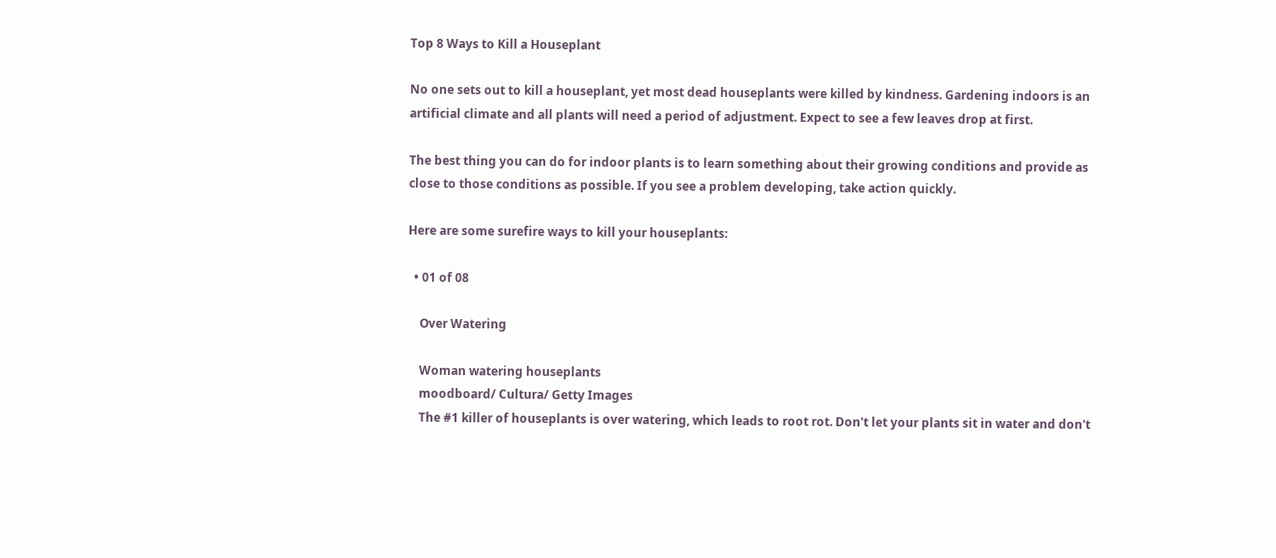Top 8 Ways to Kill a Houseplant

No one sets out to kill a houseplant, yet most dead houseplants were killed by kindness. Gardening indoors is an artificial climate and all plants will need a period of adjustment. Expect to see a few leaves drop at first.

The best thing you can do for indoor plants is to learn something about their growing conditions and provide as close to those conditions as possible. If you see a problem developing, take action quickly.

Here are some surefire ways to kill your houseplants:

  • 01 of 08

    Over Watering

    Woman watering houseplants
    moodboard/ Cultura/ Getty Images
    The #1 killer of houseplants is over watering, which leads to root rot. Don't let your plants sit in water and don't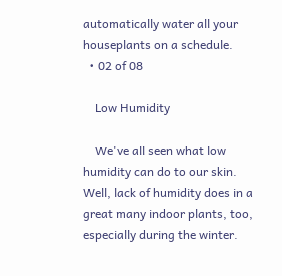automatically water all your houseplants on a schedule.
  • 02 of 08

    Low Humidity

    We've all seen what low humidity can do to our skin. Well, lack of humidity does in a great many indoor plants, too, especially during the winter.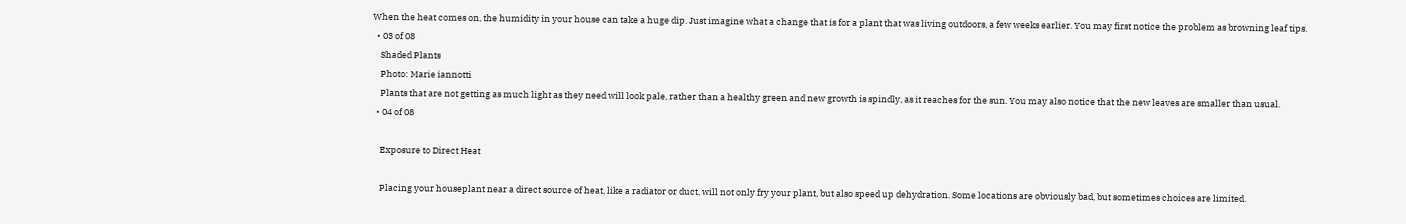When the heat comes on, the humidity in your house can take a huge dip. Just imagine what a change that is for a plant that was living outdoors, a few weeks earlier. You may first notice the problem as browning leaf tips.
  • 03 of 08
    Shaded Plants
    Photo: Marie iannotti
    Plants that are not getting as much light as they need will look pale, rather than a healthy green and new growth is spindly, as it reaches for the sun. You may also notice that the new leaves are smaller than usual.
  • 04 of 08

    Exposure to Direct Heat

    Placing your houseplant near a direct source of heat, like a radiator or duct, will not only fry your plant, but also speed up dehydration. Some locations are obviously bad, but sometimes choices are limited.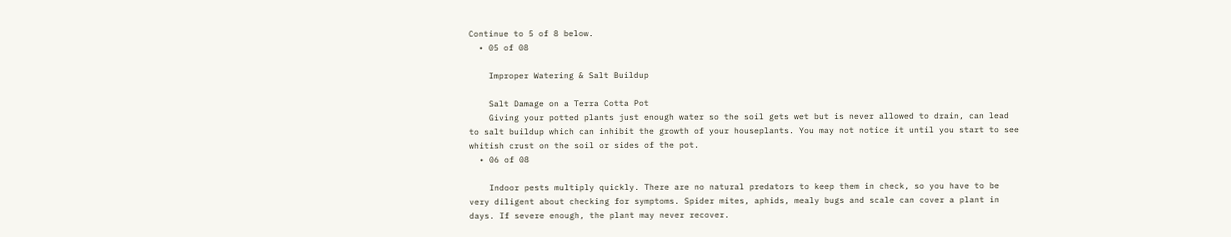Continue to 5 of 8 below.
  • 05 of 08

    Improper Watering & Salt Buildup

    Salt Damage on a Terra Cotta Pot
    Giving your potted plants just enough water so the soil gets wet but is never allowed to drain, can lead to salt buildup which can inhibit the growth of your houseplants. You may not notice it until you start to see whitish crust on the soil or sides of the pot.
  • 06 of 08

    Indoor pests multiply quickly. There are no natural predators to keep them in check, so you have to be very diligent about checking for symptoms. Spider mites, aphids, mealy bugs and scale can cover a plant in days. If severe enough, the plant may never recover.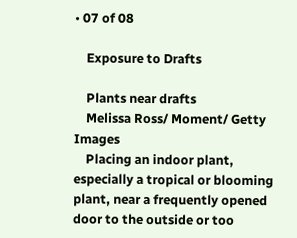• 07 of 08

    Exposure to Drafts

    Plants near drafts
    Melissa Ross/ Moment/ Getty Images
    Placing an indoor plant, especially a tropical or blooming plant, near a frequently opened door to the outside or too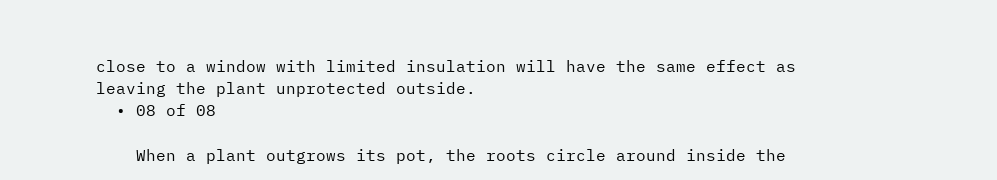close to a window with limited insulation will have the same effect as leaving the plant unprotected outside.
  • 08 of 08

    When a plant outgrows its pot, the roots circle around inside the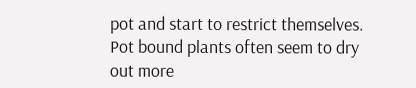pot and start to restrict themselves. Pot bound plants often seem to dry out more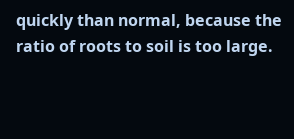quickly than normal, because the ratio of roots to soil is too large.